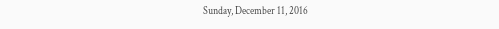Sunday, December 11, 2016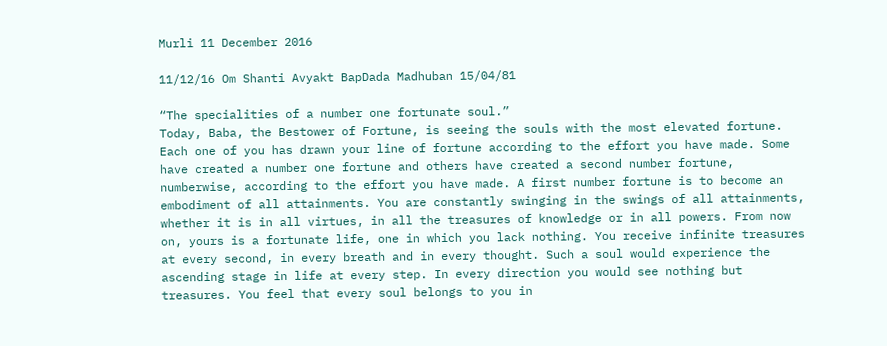Murli 11 December 2016

11/12/16 Om Shanti Avyakt BapDada Madhuban 15/04/81

“The specialities of a number one fortunate soul.”
Today, Baba, the Bestower of Fortune, is seeing the souls with the most elevated fortune. Each one of you has drawn your line of fortune according to the effort you have made. Some have created a number one fortune and others have created a second number fortune, numberwise, according to the effort you have made. A first number fortune is to become an embodiment of all attainments. You are constantly swinging in the swings of all attainments, whether it is in all virtues, in all the treasures of knowledge or in all powers. From now on, yours is a fortunate life, one in which you lack nothing. You receive infinite treasures at every second, in every breath and in every thought. Such a soul would experience the ascending stage in life at every step. In every direction you would see nothing but treasures. You feel that every soul belongs to you in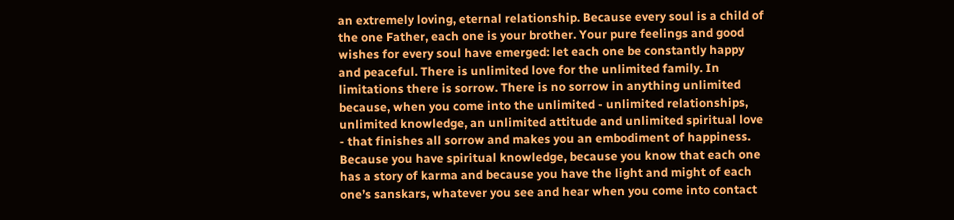an extremely loving, eternal relationship. Because every soul is a child of the one Father, each one is your brother. Your pure feelings and good wishes for every soul have emerged: let each one be constantly happy and peaceful. There is unlimited love for the unlimited family. In limitations there is sorrow. There is no sorrow in anything unlimited because, when you come into the unlimited - unlimited relationships, unlimited knowledge, an unlimited attitude and unlimited spiritual love - that finishes all sorrow and makes you an embodiment of happiness. Because you have spiritual knowledge, because you know that each one has a story of karma and because you have the light and might of each one’s sanskars, whatever you see and hear when you come into contact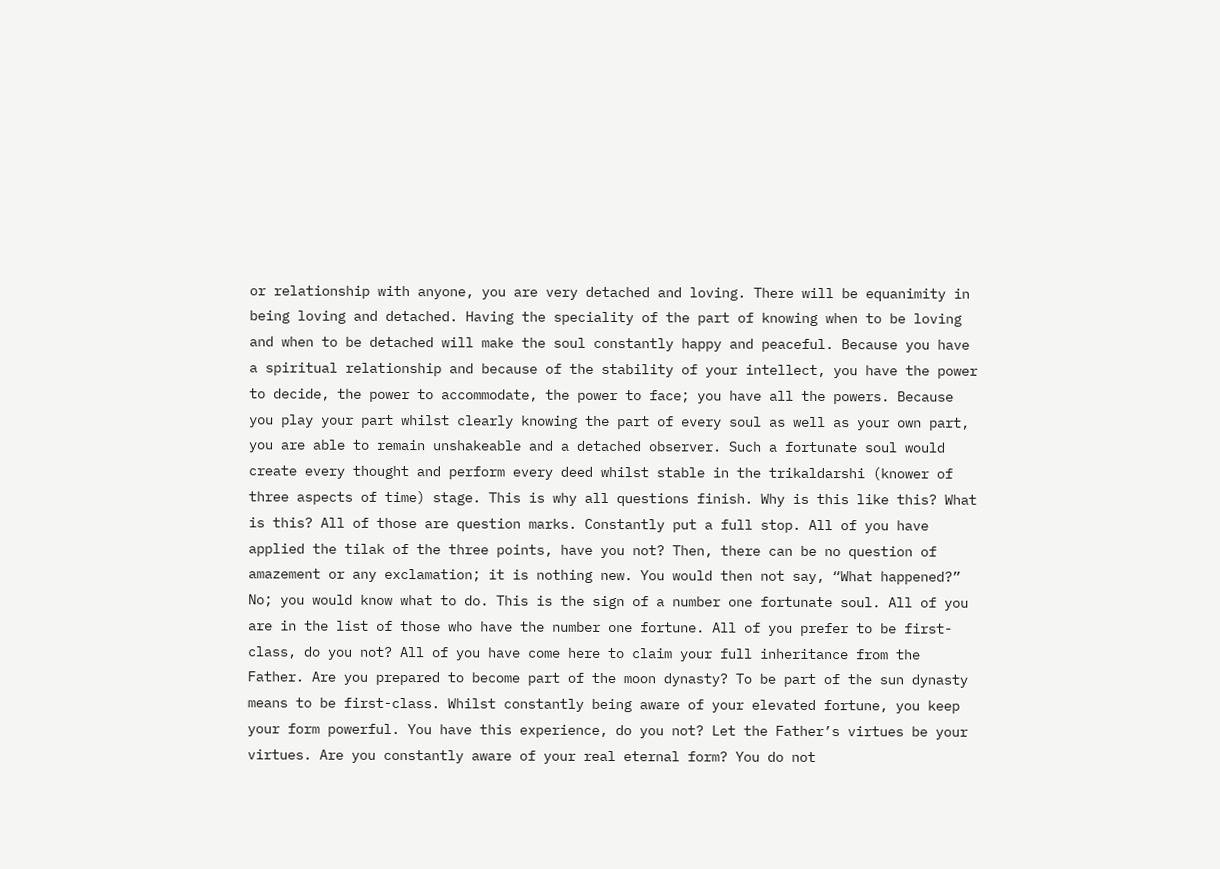or relationship with anyone, you are very detached and loving. There will be equanimity in being loving and detached. Having the speciality of the part of knowing when to be loving and when to be detached will make the soul constantly happy and peaceful. Because you have a spiritual relationship and because of the stability of your intellect, you have the power to decide, the power to accommodate, the power to face; you have all the powers. Because you play your part whilst clearly knowing the part of every soul as well as your own part, you are able to remain unshakeable and a detached observer. Such a fortunate soul would create every thought and perform every deed whilst stable in the trikaldarshi (knower of three aspects of time) stage. This is why all questions finish. Why is this like this? What is this? All of those are question marks. Constantly put a full stop. All of you have applied the tilak of the three points, have you not? Then, there can be no question of amazement or any exclamation; it is nothing new. You would then not say, “What happened?” No; you would know what to do. This is the sign of a number one fortunate soul. All of you are in the list of those who have the number one fortune. All of you prefer to be first-class, do you not? All of you have come here to claim your full inheritance from the Father. Are you prepared to become part of the moon dynasty? To be part of the sun dynasty means to be first-class. Whilst constantly being aware of your elevated fortune, you keep your form powerful. You have this experience, do you not? Let the Father’s virtues be your virtues. Are you constantly aware of your real eternal form? You do not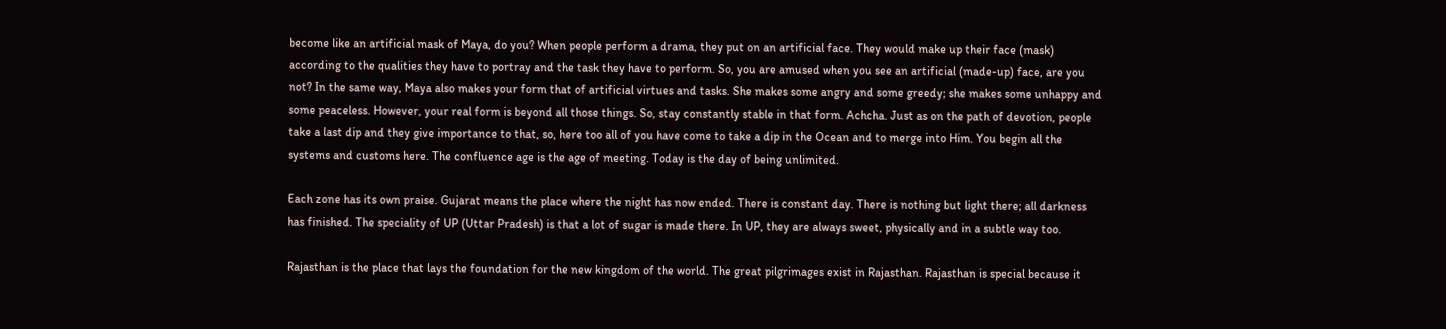become like an artificial mask of Maya, do you? When people perform a drama, they put on an artificial face. They would make up their face (mask) according to the qualities they have to portray and the task they have to perform. So, you are amused when you see an artificial (made-up) face, are you not? In the same way, Maya also makes your form that of artificial virtues and tasks. She makes some angry and some greedy; she makes some unhappy and some peaceless. However, your real form is beyond all those things. So, stay constantly stable in that form. Achcha. Just as on the path of devotion, people take a last dip and they give importance to that, so, here too all of you have come to take a dip in the Ocean and to merge into Him. You begin all the systems and customs here. The confluence age is the age of meeting. Today is the day of being unlimited.

Each zone has its own praise. Gujarat means the place where the night has now ended. There is constant day. There is nothing but light there; all darkness has finished. The speciality of UP (Uttar Pradesh) is that a lot of sugar is made there. In UP, they are always sweet, physically and in a subtle way too.

Rajasthan is the place that lays the foundation for the new kingdom of the world. The great pilgrimages exist in Rajasthan. Rajasthan is special because it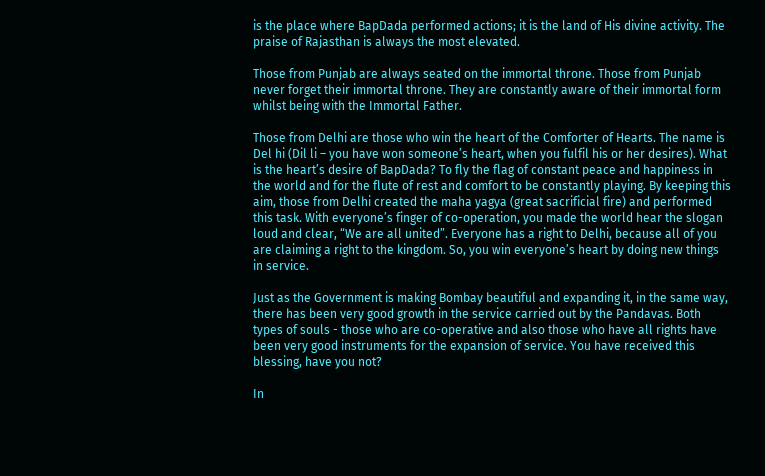is the place where BapDada performed actions; it is the land of His divine activity. The praise of Rajasthan is always the most elevated.

Those from Punjab are always seated on the immortal throne. Those from Punjab never forget their immortal throne. They are constantly aware of their immortal form whilst being with the Immortal Father.

Those from Delhi are those who win the heart of the Comforter of Hearts. The name is Del hi (Dil li – you have won someone’s heart, when you fulfil his or her desires). What is the heart’s desire of BapDada? To fly the flag of constant peace and happiness in the world and for the flute of rest and comfort to be constantly playing. By keeping this aim, those from Delhi created the maha yagya (great sacrificial fire) and performed this task. With everyone’s finger of co-operation, you made the world hear the slogan loud and clear, “We are all united”. Everyone has a right to Delhi, because all of you are claiming a right to the kingdom. So, you win everyone’s heart by doing new things in service.

Just as the Government is making Bombay beautiful and expanding it, in the same way, there has been very good growth in the service carried out by the Pandavas. Both types of souls - those who are co-operative and also those who have all rights have been very good instruments for the expansion of service. You have received this blessing, have you not?

In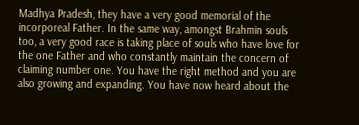Madhya Pradesh, they have a very good memorial of the incorporeal Father. In the same way, amongst Brahmin souls too, a very good race is taking place of souls who have love for the one Father and who constantly maintain the concern of claiming number one. You have the right method and you are also growing and expanding. You have now heard about the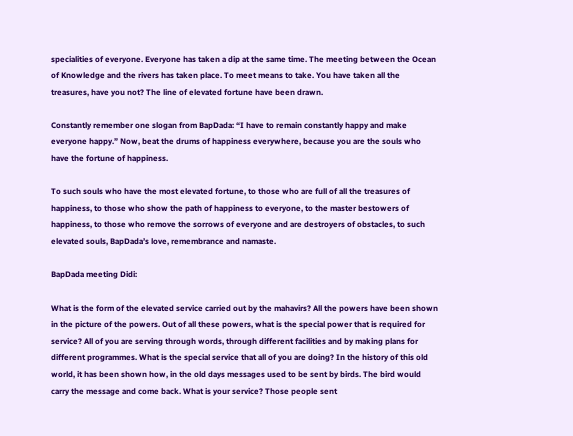specialities of everyone. Everyone has taken a dip at the same time. The meeting between the Ocean of Knowledge and the rivers has taken place. To meet means to take. You have taken all the treasures, have you not? The line of elevated fortune have been drawn.

Constantly remember one slogan from BapDada: “I have to remain constantly happy and make everyone happy.” Now, beat the drums of happiness everywhere, because you are the souls who have the fortune of happiness.

To such souls who have the most elevated fortune, to those who are full of all the treasures of happiness, to those who show the path of happiness to everyone, to the master bestowers of happiness, to those who remove the sorrows of everyone and are destroyers of obstacles, to such elevated souls, BapDada’s love, remembrance and namaste.

BapDada meeting Didi:

What is the form of the elevated service carried out by the mahavirs? All the powers have been shown in the picture of the powers. Out of all these powers, what is the special power that is required for service? All of you are serving through words, through different facilities and by making plans for different programmes. What is the special service that all of you are doing? In the history of this old world, it has been shown how, in the old days messages used to be sent by birds. The bird would carry the message and come back. What is your service? Those people sent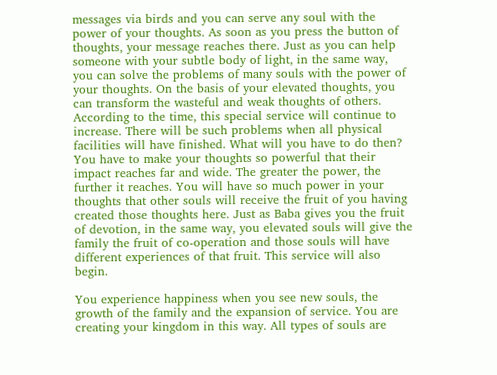messages via birds and you can serve any soul with the power of your thoughts. As soon as you press the button of thoughts, your message reaches there. Just as you can help someone with your subtle body of light, in the same way, you can solve the problems of many souls with the power of your thoughts. On the basis of your elevated thoughts, you can transform the wasteful and weak thoughts of others. According to the time, this special service will continue to increase. There will be such problems when all physical facilities will have finished. What will you have to do then? You have to make your thoughts so powerful that their impact reaches far and wide. The greater the power, the further it reaches. You will have so much power in your thoughts that other souls will receive the fruit of you having created those thoughts here. Just as Baba gives you the fruit of devotion, in the same way, you elevated souls will give the family the fruit of co-operation and those souls will have different experiences of that fruit. This service will also begin.

You experience happiness when you see new souls, the growth of the family and the expansion of service. You are creating your kingdom in this way. All types of souls are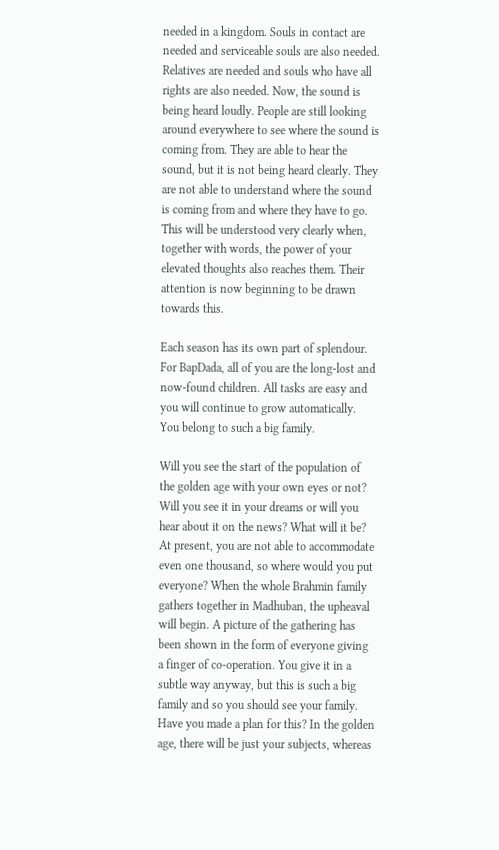needed in a kingdom. Souls in contact are needed and serviceable souls are also needed. Relatives are needed and souls who have all rights are also needed. Now, the sound is being heard loudly. People are still looking around everywhere to see where the sound is coming from. They are able to hear the sound, but it is not being heard clearly. They are not able to understand where the sound is coming from and where they have to go. This will be understood very clearly when, together with words, the power of your elevated thoughts also reaches them. Their attention is now beginning to be drawn towards this.

Each season has its own part of splendour. For BapDada, all of you are the long-lost and now-found children. All tasks are easy and you will continue to grow automatically. You belong to such a big family.

Will you see the start of the population of the golden age with your own eyes or not? Will you see it in your dreams or will you hear about it on the news? What will it be? At present, you are not able to accommodate even one thousand, so where would you put everyone? When the whole Brahmin family gathers together in Madhuban, the upheaval will begin. A picture of the gathering has been shown in the form of everyone giving a finger of co-operation. You give it in a subtle way anyway, but this is such a big family and so you should see your family. Have you made a plan for this? In the golden age, there will be just your subjects, whereas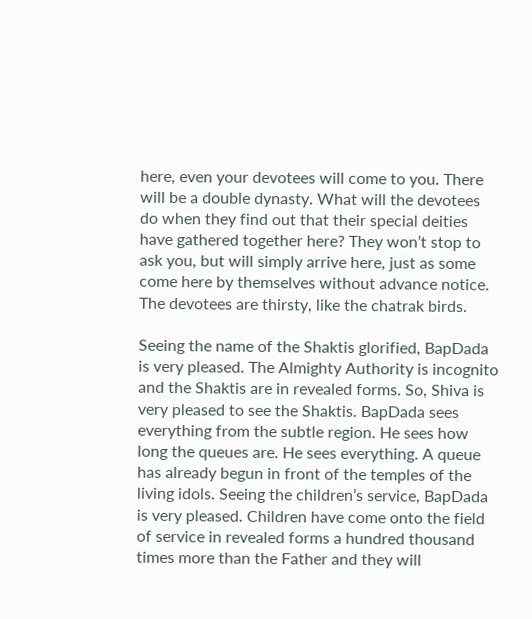here, even your devotees will come to you. There will be a double dynasty. What will the devotees do when they find out that their special deities have gathered together here? They won’t stop to ask you, but will simply arrive here, just as some come here by themselves without advance notice. The devotees are thirsty, like the chatrak birds.

Seeing the name of the Shaktis glorified, BapDada is very pleased. The Almighty Authority is incognito and the Shaktis are in revealed forms. So, Shiva is very pleased to see the Shaktis. BapDada sees everything from the subtle region. He sees how long the queues are. He sees everything. A queue has already begun in front of the temples of the living idols. Seeing the children’s service, BapDada is very pleased. Children have come onto the field of service in revealed forms a hundred thousand times more than the Father and they will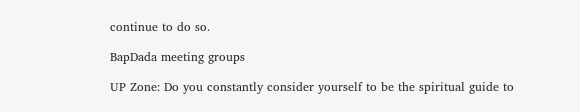continue to do so.

BapDada meeting groups

UP Zone: Do you constantly consider yourself to be the spiritual guide to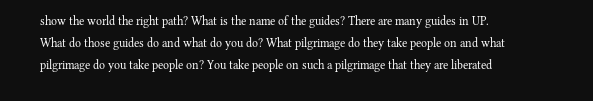show the world the right path? What is the name of the guides? There are many guides in UP. What do those guides do and what do you do? What pilgrimage do they take people on and what pilgrimage do you take people on? You take people on such a pilgrimage that they are liberated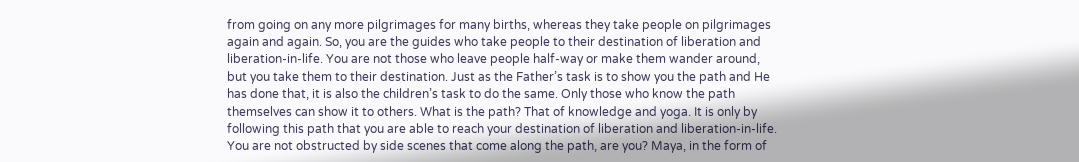from going on any more pilgrimages for many births, whereas they take people on pilgrimages again and again. So, you are the guides who take people to their destination of liberation and liberation-in-life. You are not those who leave people half-way or make them wander around, but you take them to their destination. Just as the Father’s task is to show you the path and He has done that, it is also the children’s task to do the same. Only those who know the path themselves can show it to others. What is the path? That of knowledge and yoga. It is only by following this path that you are able to reach your destination of liberation and liberation-in-life. You are not obstructed by side scenes that come along the path, are you? Maya, in the form of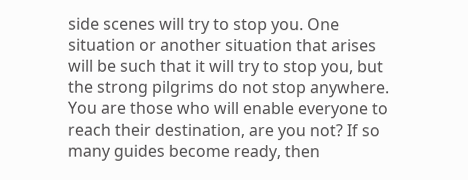side scenes will try to stop you. One situation or another situation that arises will be such that it will try to stop you, but the strong pilgrims do not stop anywhere. You are those who will enable everyone to reach their destination, are you not? If so many guides become ready, then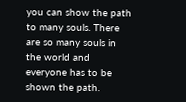you can show the path to many souls. There are so many souls in the world and everyone has to be shown the path.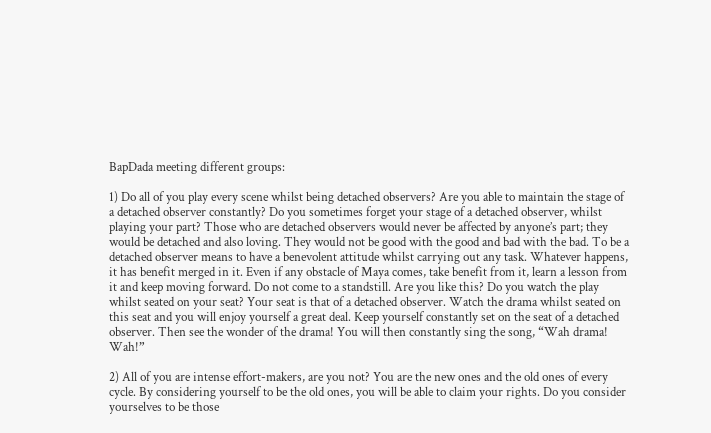BapDada meeting different groups:

1) Do all of you play every scene whilst being detached observers? Are you able to maintain the stage of a detached observer constantly? Do you sometimes forget your stage of a detached observer, whilst playing your part? Those who are detached observers would never be affected by anyone’s part; they would be detached and also loving. They would not be good with the good and bad with the bad. To be a detached observer means to have a benevolent attitude whilst carrying out any task. Whatever happens, it has benefit merged in it. Even if any obstacle of Maya comes, take benefit from it, learn a lesson from it and keep moving forward. Do not come to a standstill. Are you like this? Do you watch the play whilst seated on your seat? Your seat is that of a detached observer. Watch the drama whilst seated on this seat and you will enjoy yourself a great deal. Keep yourself constantly set on the seat of a detached observer. Then see the wonder of the drama! You will then constantly sing the song, “Wah drama! Wah!”

2) All of you are intense effort-makers, are you not? You are the new ones and the old ones of every cycle. By considering yourself to be the old ones, you will be able to claim your rights. Do you consider yourselves to be those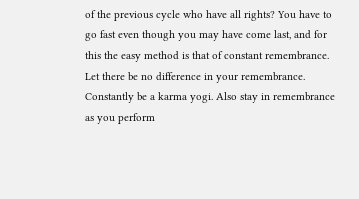of the previous cycle who have all rights? You have to go fast even though you may have come last, and for this the easy method is that of constant remembrance. Let there be no difference in your remembrance. Constantly be a karma yogi. Also stay in remembrance as you perform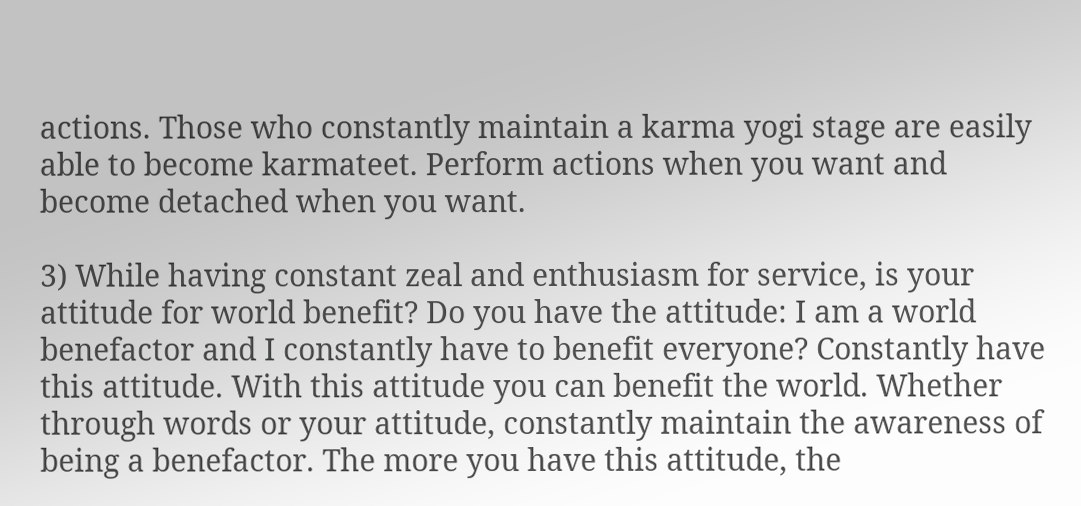actions. Those who constantly maintain a karma yogi stage are easily able to become karmateet. Perform actions when you want and become detached when you want.

3) While having constant zeal and enthusiasm for service, is your attitude for world benefit? Do you have the attitude: I am a world benefactor and I constantly have to benefit everyone? Constantly have this attitude. With this attitude you can benefit the world. Whether through words or your attitude, constantly maintain the awareness of being a benefactor. The more you have this attitude, the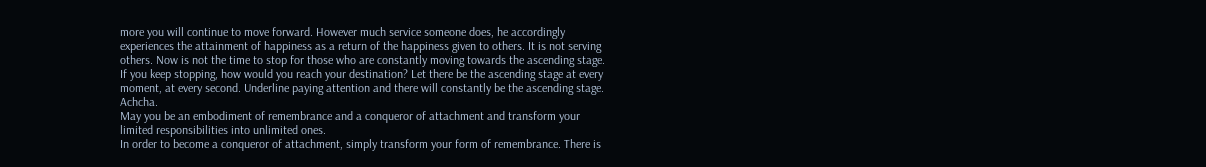more you will continue to move forward. However much service someone does, he accordingly experiences the attainment of happiness as a return of the happiness given to others. It is not serving others. Now is not the time to stop for those who are constantly moving towards the ascending stage. If you keep stopping, how would you reach your destination? Let there be the ascending stage at every moment, at every second. Underline paying attention and there will constantly be the ascending stage. Achcha.
May you be an embodiment of remembrance and a conqueror of attachment and transform your limited responsibilities into unlimited ones.
In order to become a conqueror of attachment, simply transform your form of remembrance. There is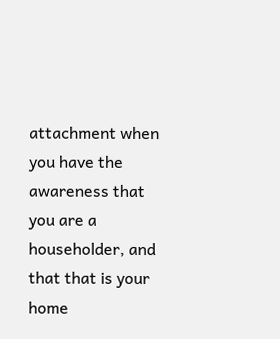attachment when you have the awareness that you are a householder, and that that is your home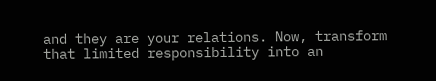and they are your relations. Now, transform that limited responsibility into an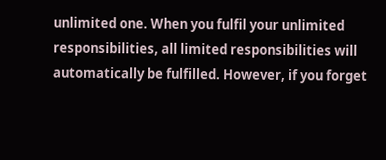unlimited one. When you fulfil your unlimited responsibilities, all limited responsibilities will automatically be fulfilled. However, if you forget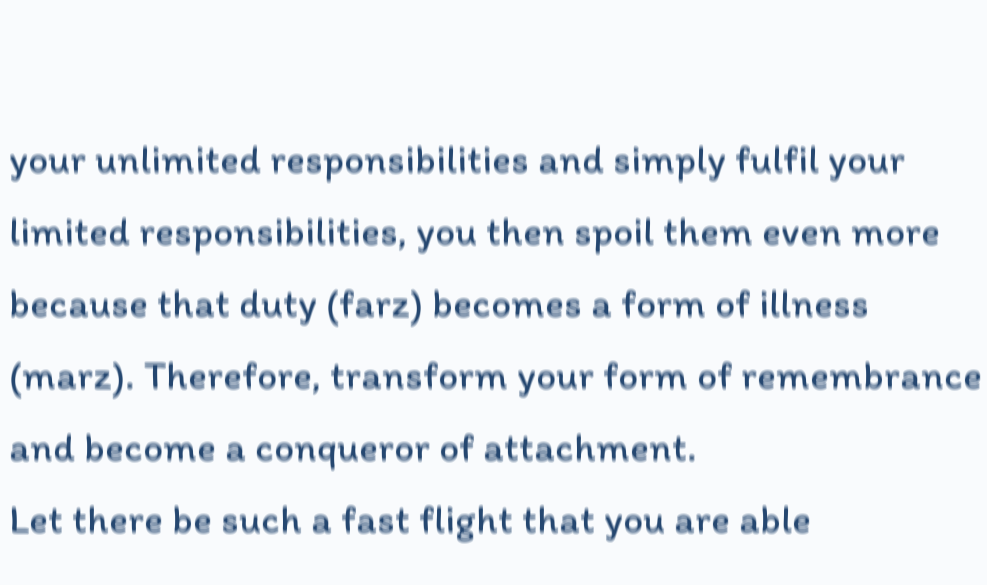your unlimited responsibilities and simply fulfil your limited responsibilities, you then spoil them even more because that duty (farz) becomes a form of illness (marz). Therefore, transform your form of remembrance and become a conqueror of attachment.
Let there be such a fast flight that you are able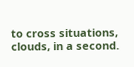to cross situations, clouds, in a second.